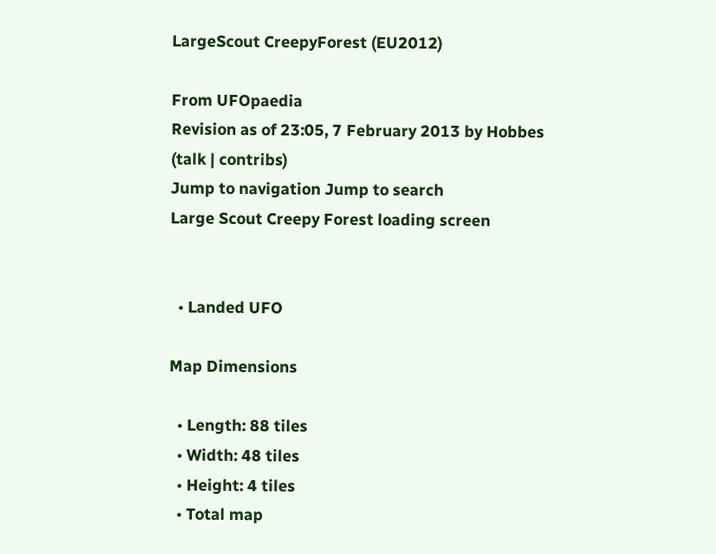LargeScout CreepyForest (EU2012)

From UFOpaedia
Revision as of 23:05, 7 February 2013 by Hobbes (talk | contribs)
Jump to navigation Jump to search
Large Scout Creepy Forest loading screen


  • Landed UFO

Map Dimensions

  • Length: 88 tiles
  • Width: 48 tiles
  • Height: 4 tiles
  • Total map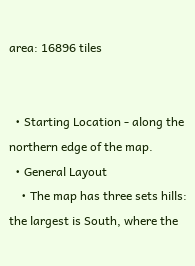area: 16896 tiles


  • Starting Location - along the northern edge of the map.
  • General Layout
    • The map has three sets hills: the largest is South, where the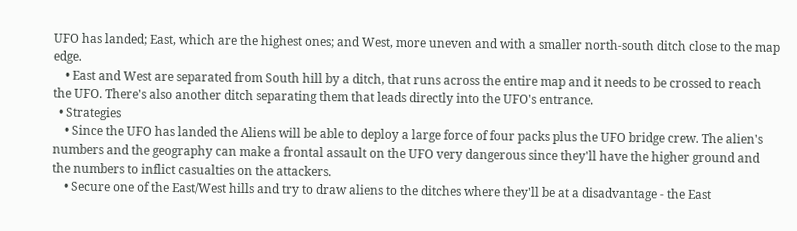UFO has landed; East, which are the highest ones; and West, more uneven and with a smaller north-south ditch close to the map edge.
    • East and West are separated from South hill by a ditch, that runs across the entire map and it needs to be crossed to reach the UFO. There's also another ditch separating them that leads directly into the UFO's entrance.
  • Strategies
    • Since the UFO has landed the Aliens will be able to deploy a large force of four packs plus the UFO bridge crew. The alien's numbers and the geography can make a frontal assault on the UFO very dangerous since they'll have the higher ground and the numbers to inflict casualties on the attackers.
    • Secure one of the East/West hills and try to draw aliens to the ditches where they'll be at a disadvantage - the East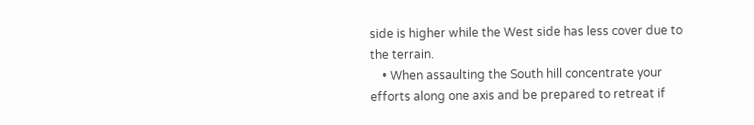side is higher while the West side has less cover due to the terrain.
    • When assaulting the South hill concentrate your efforts along one axis and be prepared to retreat if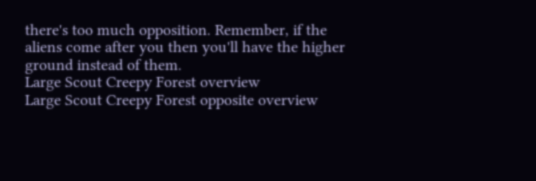there's too much opposition. Remember, if the aliens come after you then you'll have the higher ground instead of them.
Large Scout Creepy Forest overview
Large Scout Creepy Forest opposite overview